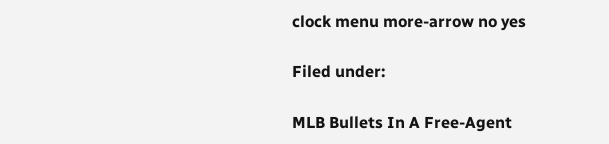clock menu more-arrow no yes

Filed under:

MLB Bullets In A Free-Agent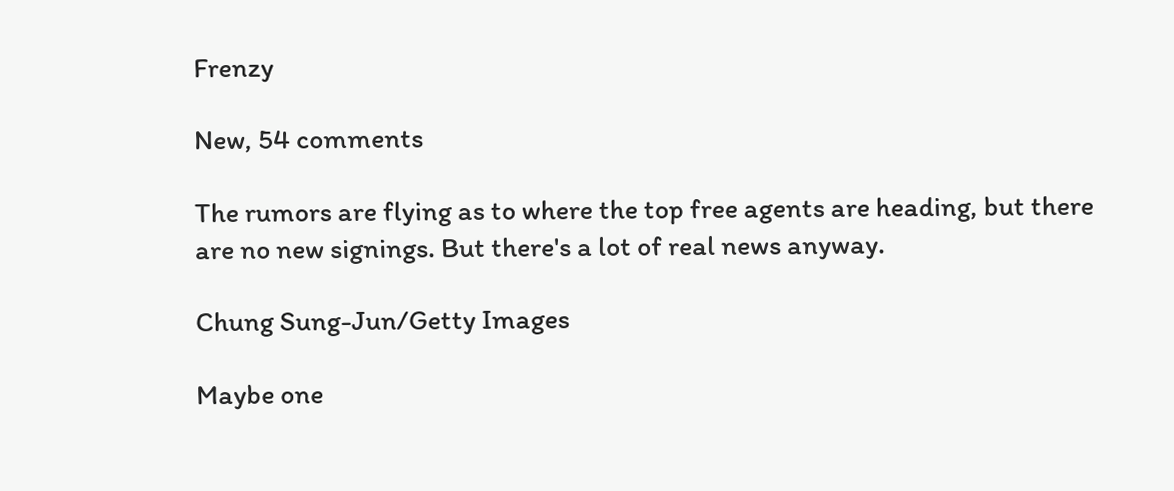Frenzy

New, 54 comments

The rumors are flying as to where the top free agents are heading, but there are no new signings. But there's a lot of real news anyway.

Chung Sung-Jun/Getty Images

Maybe one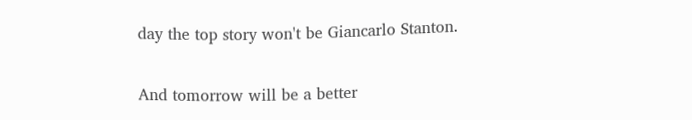day the top story won't be Giancarlo Stanton.

And tomorrow will be a better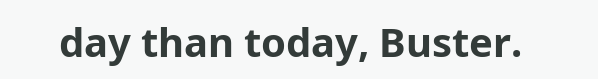day than today, Buster.